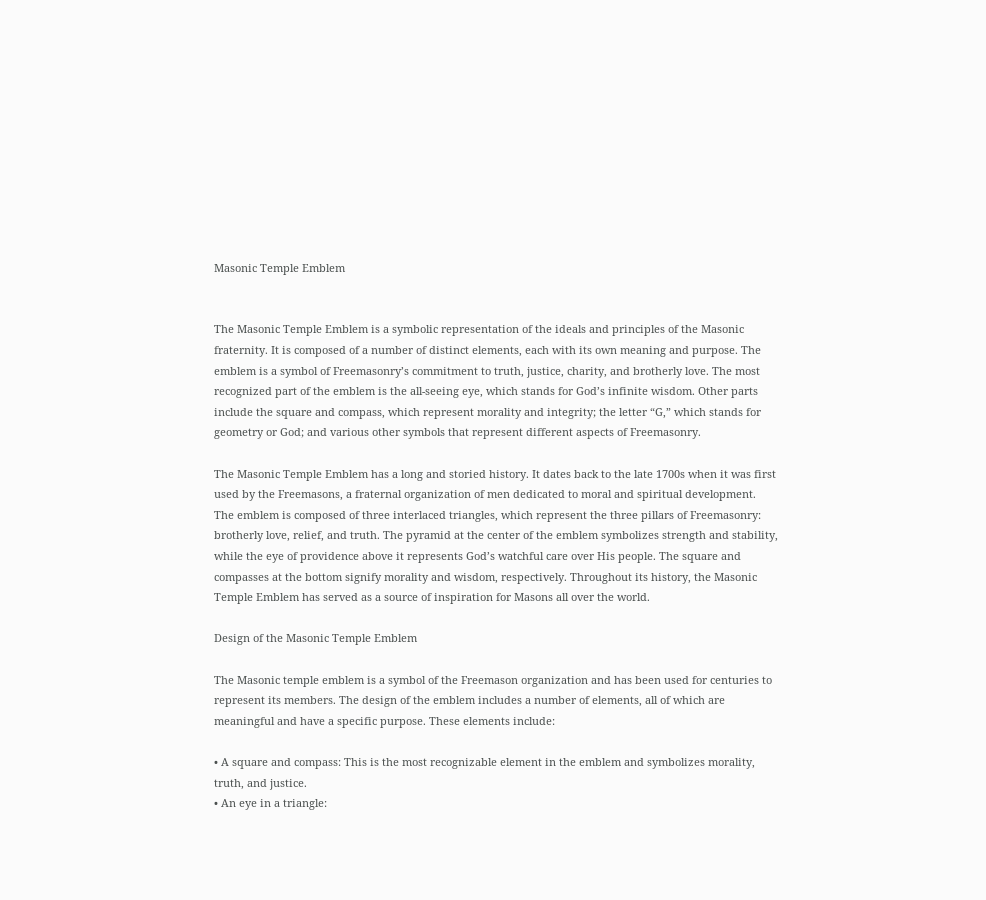Masonic Temple Emblem


The Masonic Temple Emblem is a symbolic representation of the ideals and principles of the Masonic fraternity. It is composed of a number of distinct elements, each with its own meaning and purpose. The emblem is a symbol of Freemasonry’s commitment to truth, justice, charity, and brotherly love. The most recognized part of the emblem is the all-seeing eye, which stands for God’s infinite wisdom. Other parts include the square and compass, which represent morality and integrity; the letter “G,” which stands for geometry or God; and various other symbols that represent different aspects of Freemasonry.

The Masonic Temple Emblem has a long and storied history. It dates back to the late 1700s when it was first used by the Freemasons, a fraternal organization of men dedicated to moral and spiritual development. The emblem is composed of three interlaced triangles, which represent the three pillars of Freemasonry: brotherly love, relief, and truth. The pyramid at the center of the emblem symbolizes strength and stability, while the eye of providence above it represents God’s watchful care over His people. The square and compasses at the bottom signify morality and wisdom, respectively. Throughout its history, the Masonic Temple Emblem has served as a source of inspiration for Masons all over the world.

Design of the Masonic Temple Emblem

The Masonic temple emblem is a symbol of the Freemason organization and has been used for centuries to represent its members. The design of the emblem includes a number of elements, all of which are meaningful and have a specific purpose. These elements include:

• A square and compass: This is the most recognizable element in the emblem and symbolizes morality, truth, and justice.
• An eye in a triangle: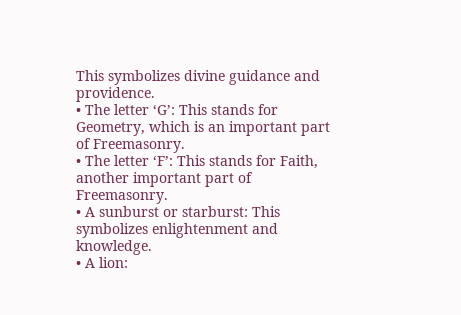This symbolizes divine guidance and providence.
• The letter ‘G’: This stands for Geometry, which is an important part of Freemasonry.
• The letter ‘F’: This stands for Faith, another important part of Freemasonry.
• A sunburst or starburst: This symbolizes enlightenment and knowledge.
• A lion: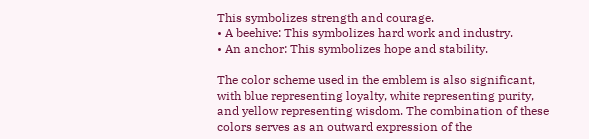This symbolizes strength and courage.
• A beehive: This symbolizes hard work and industry.
• An anchor: This symbolizes hope and stability.

The color scheme used in the emblem is also significant, with blue representing loyalty, white representing purity, and yellow representing wisdom. The combination of these colors serves as an outward expression of the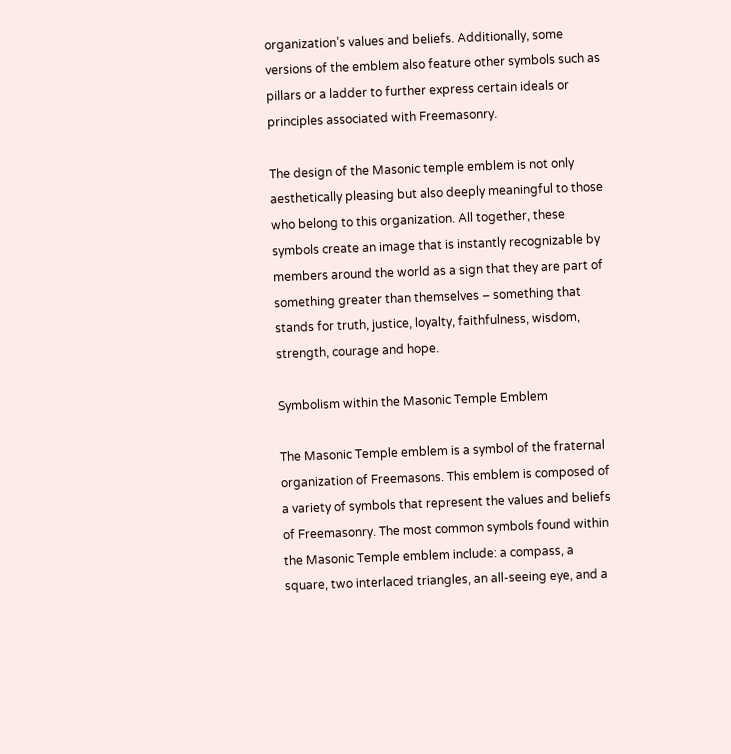organization’s values and beliefs. Additionally, some versions of the emblem also feature other symbols such as pillars or a ladder to further express certain ideals or principles associated with Freemasonry.

The design of the Masonic temple emblem is not only aesthetically pleasing but also deeply meaningful to those who belong to this organization. All together, these symbols create an image that is instantly recognizable by members around the world as a sign that they are part of something greater than themselves – something that stands for truth, justice, loyalty, faithfulness, wisdom, strength, courage and hope.

Symbolism within the Masonic Temple Emblem

The Masonic Temple emblem is a symbol of the fraternal organization of Freemasons. This emblem is composed of a variety of symbols that represent the values and beliefs of Freemasonry. The most common symbols found within the Masonic Temple emblem include: a compass, a square, two interlaced triangles, an all-seeing eye, and a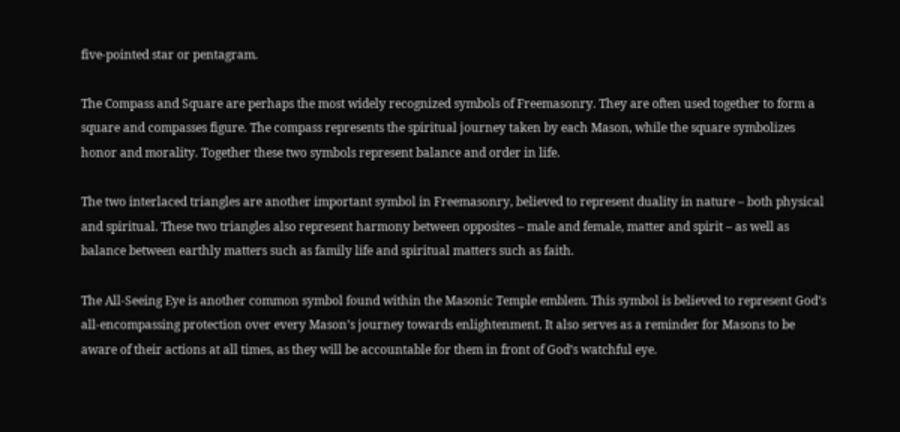five-pointed star or pentagram.

The Compass and Square are perhaps the most widely recognized symbols of Freemasonry. They are often used together to form a square and compasses figure. The compass represents the spiritual journey taken by each Mason, while the square symbolizes honor and morality. Together these two symbols represent balance and order in life.

The two interlaced triangles are another important symbol in Freemasonry, believed to represent duality in nature – both physical and spiritual. These two triangles also represent harmony between opposites – male and female, matter and spirit – as well as balance between earthly matters such as family life and spiritual matters such as faith.

The All-Seeing Eye is another common symbol found within the Masonic Temple emblem. This symbol is believed to represent God’s all-encompassing protection over every Mason’s journey towards enlightenment. It also serves as a reminder for Masons to be aware of their actions at all times, as they will be accountable for them in front of God’s watchful eye.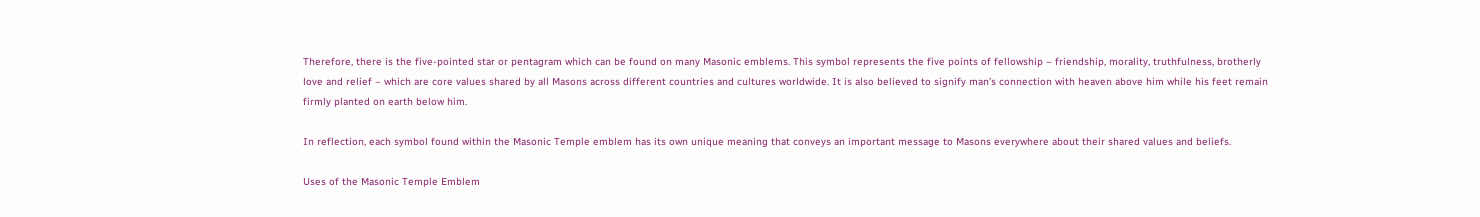Therefore, there is the five-pointed star or pentagram which can be found on many Masonic emblems. This symbol represents the five points of fellowship – friendship, morality, truthfulness, brotherly love and relief – which are core values shared by all Masons across different countries and cultures worldwide. It is also believed to signify man’s connection with heaven above him while his feet remain firmly planted on earth below him.

In reflection, each symbol found within the Masonic Temple emblem has its own unique meaning that conveys an important message to Masons everywhere about their shared values and beliefs.

Uses of the Masonic Temple Emblem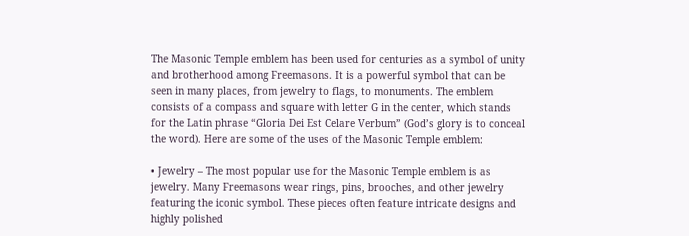The Masonic Temple emblem has been used for centuries as a symbol of unity and brotherhood among Freemasons. It is a powerful symbol that can be seen in many places, from jewelry to flags, to monuments. The emblem consists of a compass and square with letter G in the center, which stands for the Latin phrase “Gloria Dei Est Celare Verbum” (God’s glory is to conceal the word). Here are some of the uses of the Masonic Temple emblem:

• Jewelry – The most popular use for the Masonic Temple emblem is as jewelry. Many Freemasons wear rings, pins, brooches, and other jewelry featuring the iconic symbol. These pieces often feature intricate designs and highly polished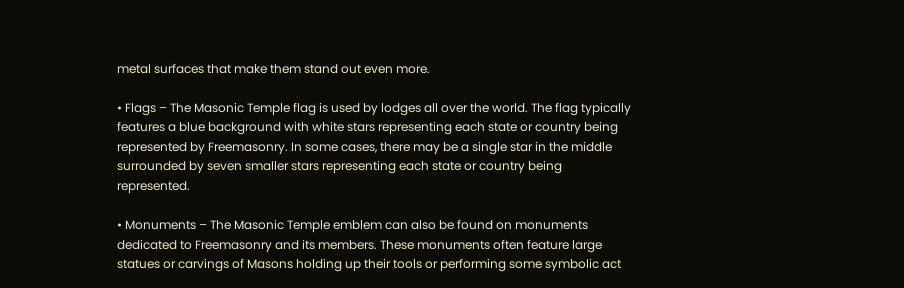metal surfaces that make them stand out even more.

• Flags – The Masonic Temple flag is used by lodges all over the world. The flag typically features a blue background with white stars representing each state or country being represented by Freemasonry. In some cases, there may be a single star in the middle surrounded by seven smaller stars representing each state or country being represented.

• Monuments – The Masonic Temple emblem can also be found on monuments dedicated to Freemasonry and its members. These monuments often feature large statues or carvings of Masons holding up their tools or performing some symbolic act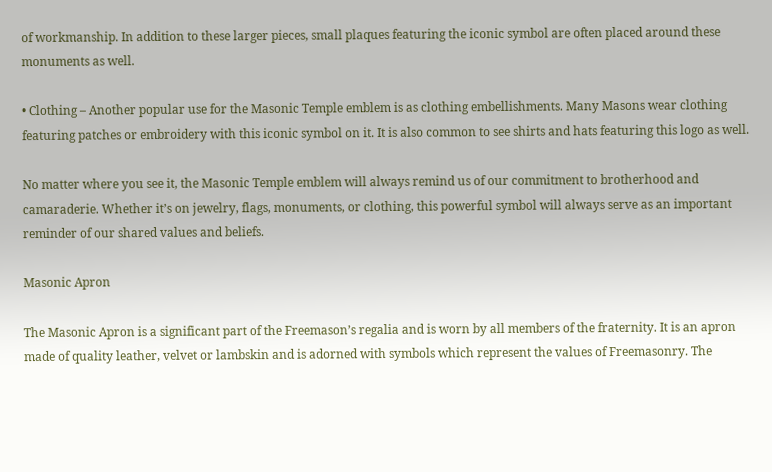of workmanship. In addition to these larger pieces, small plaques featuring the iconic symbol are often placed around these monuments as well.

• Clothing – Another popular use for the Masonic Temple emblem is as clothing embellishments. Many Masons wear clothing featuring patches or embroidery with this iconic symbol on it. It is also common to see shirts and hats featuring this logo as well.

No matter where you see it, the Masonic Temple emblem will always remind us of our commitment to brotherhood and camaraderie. Whether it’s on jewelry, flags, monuments, or clothing, this powerful symbol will always serve as an important reminder of our shared values and beliefs.

Masonic Apron

The Masonic Apron is a significant part of the Freemason’s regalia and is worn by all members of the fraternity. It is an apron made of quality leather, velvet or lambskin and is adorned with symbols which represent the values of Freemasonry. The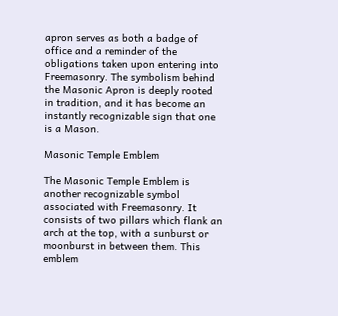apron serves as both a badge of office and a reminder of the obligations taken upon entering into Freemasonry. The symbolism behind the Masonic Apron is deeply rooted in tradition, and it has become an instantly recognizable sign that one is a Mason.

Masonic Temple Emblem

The Masonic Temple Emblem is another recognizable symbol associated with Freemasonry. It consists of two pillars which flank an arch at the top, with a sunburst or moonburst in between them. This emblem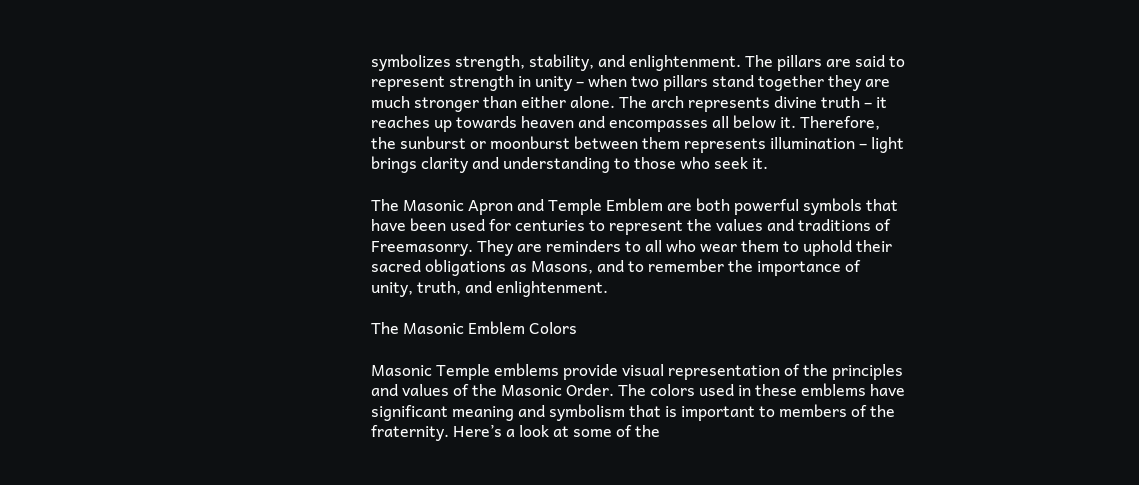symbolizes strength, stability, and enlightenment. The pillars are said to represent strength in unity – when two pillars stand together they are much stronger than either alone. The arch represents divine truth – it reaches up towards heaven and encompasses all below it. Therefore, the sunburst or moonburst between them represents illumination – light brings clarity and understanding to those who seek it.

The Masonic Apron and Temple Emblem are both powerful symbols that have been used for centuries to represent the values and traditions of Freemasonry. They are reminders to all who wear them to uphold their sacred obligations as Masons, and to remember the importance of unity, truth, and enlightenment.

The Masonic Emblem Colors

Masonic Temple emblems provide visual representation of the principles and values of the Masonic Order. The colors used in these emblems have significant meaning and symbolism that is important to members of the fraternity. Here’s a look at some of the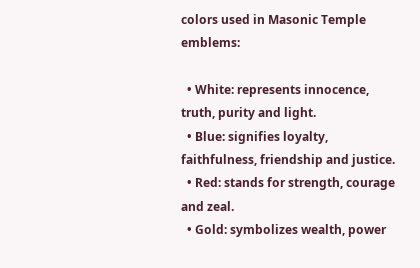colors used in Masonic Temple emblems:

  • White: represents innocence, truth, purity and light.
  • Blue: signifies loyalty, faithfulness, friendship and justice.
  • Red: stands for strength, courage and zeal.
  • Gold: symbolizes wealth, power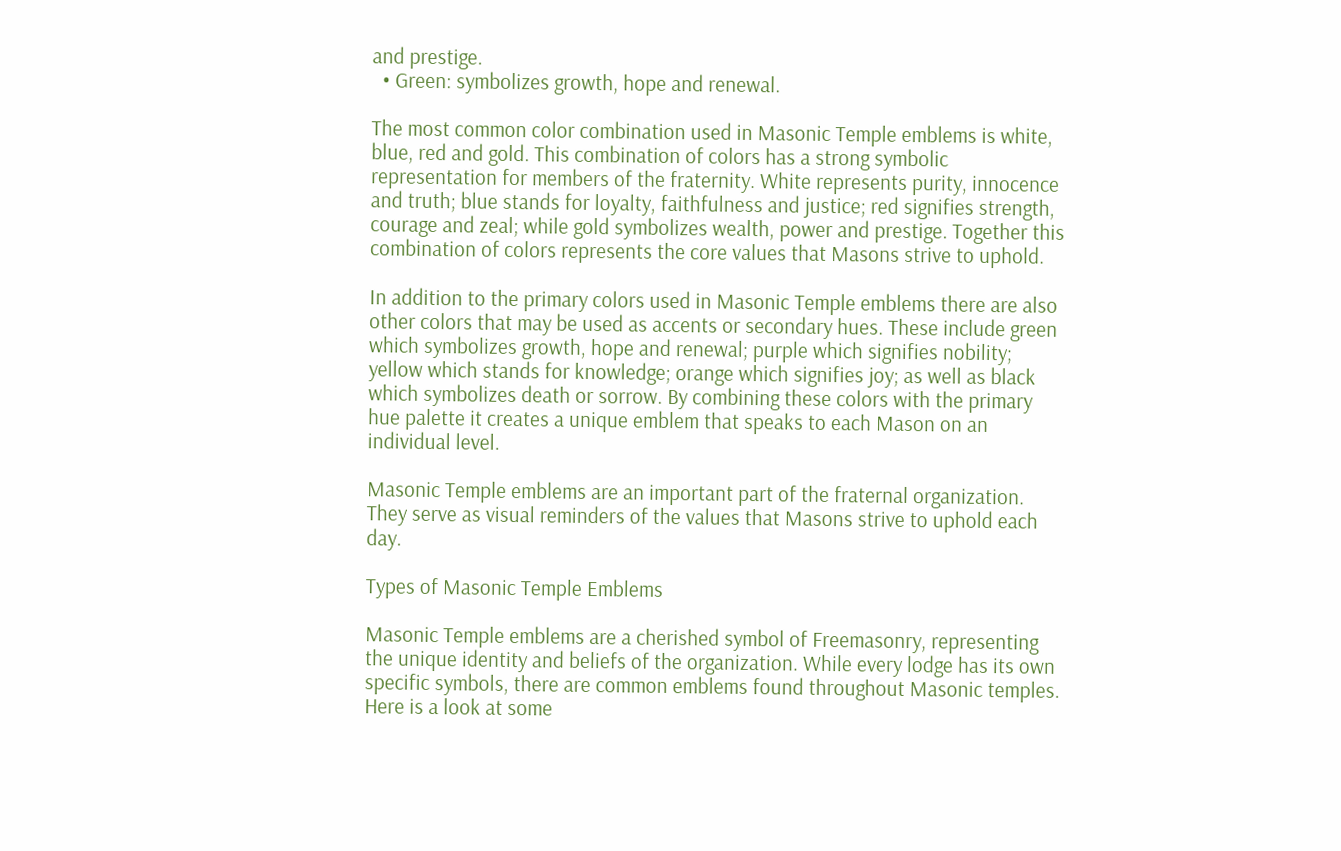and prestige.
  • Green: symbolizes growth, hope and renewal.

The most common color combination used in Masonic Temple emblems is white, blue, red and gold. This combination of colors has a strong symbolic representation for members of the fraternity. White represents purity, innocence and truth; blue stands for loyalty, faithfulness and justice; red signifies strength, courage and zeal; while gold symbolizes wealth, power and prestige. Together this combination of colors represents the core values that Masons strive to uphold.

In addition to the primary colors used in Masonic Temple emblems there are also other colors that may be used as accents or secondary hues. These include green which symbolizes growth, hope and renewal; purple which signifies nobility; yellow which stands for knowledge; orange which signifies joy; as well as black which symbolizes death or sorrow. By combining these colors with the primary hue palette it creates a unique emblem that speaks to each Mason on an individual level.

Masonic Temple emblems are an important part of the fraternal organization. They serve as visual reminders of the values that Masons strive to uphold each day.

Types of Masonic Temple Emblems

Masonic Temple emblems are a cherished symbol of Freemasonry, representing the unique identity and beliefs of the organization. While every lodge has its own specific symbols, there are common emblems found throughout Masonic temples. Here is a look at some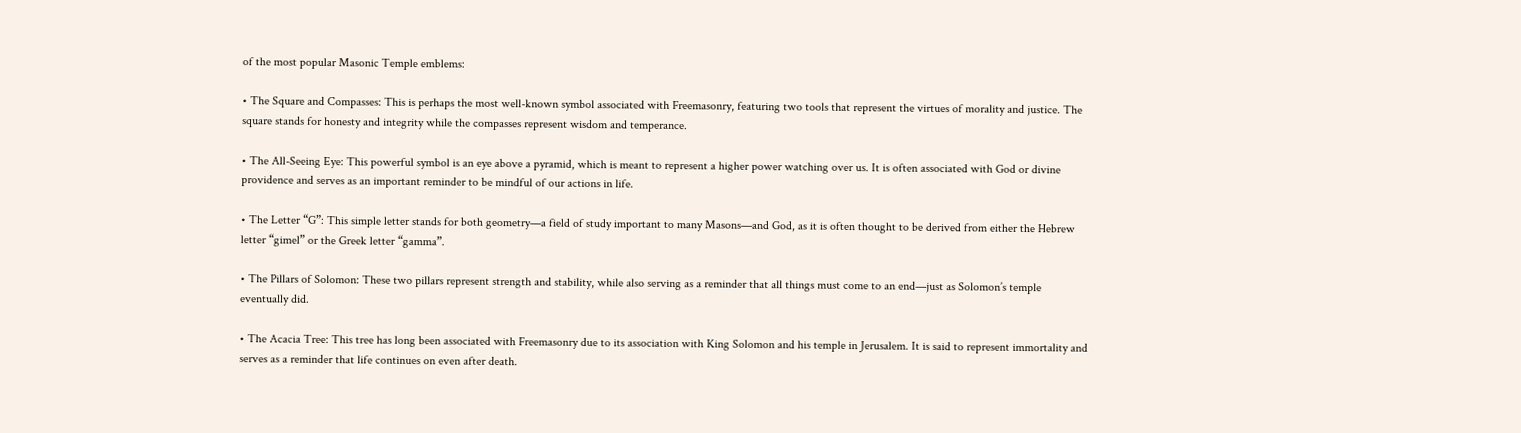of the most popular Masonic Temple emblems:

• The Square and Compasses: This is perhaps the most well-known symbol associated with Freemasonry, featuring two tools that represent the virtues of morality and justice. The square stands for honesty and integrity while the compasses represent wisdom and temperance.

• The All-Seeing Eye: This powerful symbol is an eye above a pyramid, which is meant to represent a higher power watching over us. It is often associated with God or divine providence and serves as an important reminder to be mindful of our actions in life.

• The Letter “G”: This simple letter stands for both geometry—a field of study important to many Masons—and God, as it is often thought to be derived from either the Hebrew letter “gimel” or the Greek letter “gamma”.

• The Pillars of Solomon: These two pillars represent strength and stability, while also serving as a reminder that all things must come to an end—just as Solomon’s temple eventually did.

• The Acacia Tree: This tree has long been associated with Freemasonry due to its association with King Solomon and his temple in Jerusalem. It is said to represent immortality and serves as a reminder that life continues on even after death.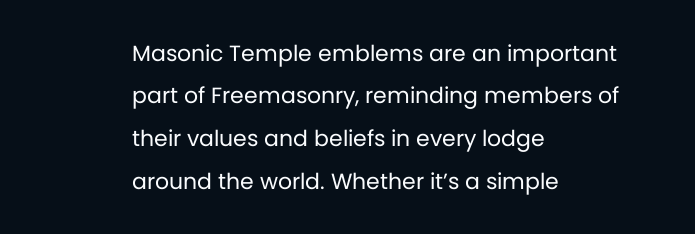Masonic Temple emblems are an important part of Freemasonry, reminding members of their values and beliefs in every lodge around the world. Whether it’s a simple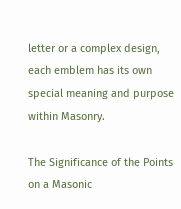letter or a complex design, each emblem has its own special meaning and purpose within Masonry.

The Significance of the Points on a Masonic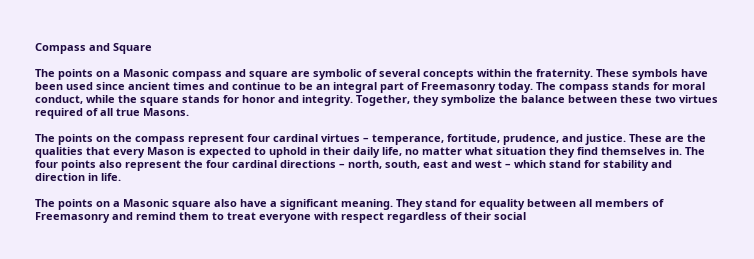Compass and Square

The points on a Masonic compass and square are symbolic of several concepts within the fraternity. These symbols have been used since ancient times and continue to be an integral part of Freemasonry today. The compass stands for moral conduct, while the square stands for honor and integrity. Together, they symbolize the balance between these two virtues required of all true Masons.

The points on the compass represent four cardinal virtues – temperance, fortitude, prudence, and justice. These are the qualities that every Mason is expected to uphold in their daily life, no matter what situation they find themselves in. The four points also represent the four cardinal directions – north, south, east and west – which stand for stability and direction in life.

The points on a Masonic square also have a significant meaning. They stand for equality between all members of Freemasonry and remind them to treat everyone with respect regardless of their social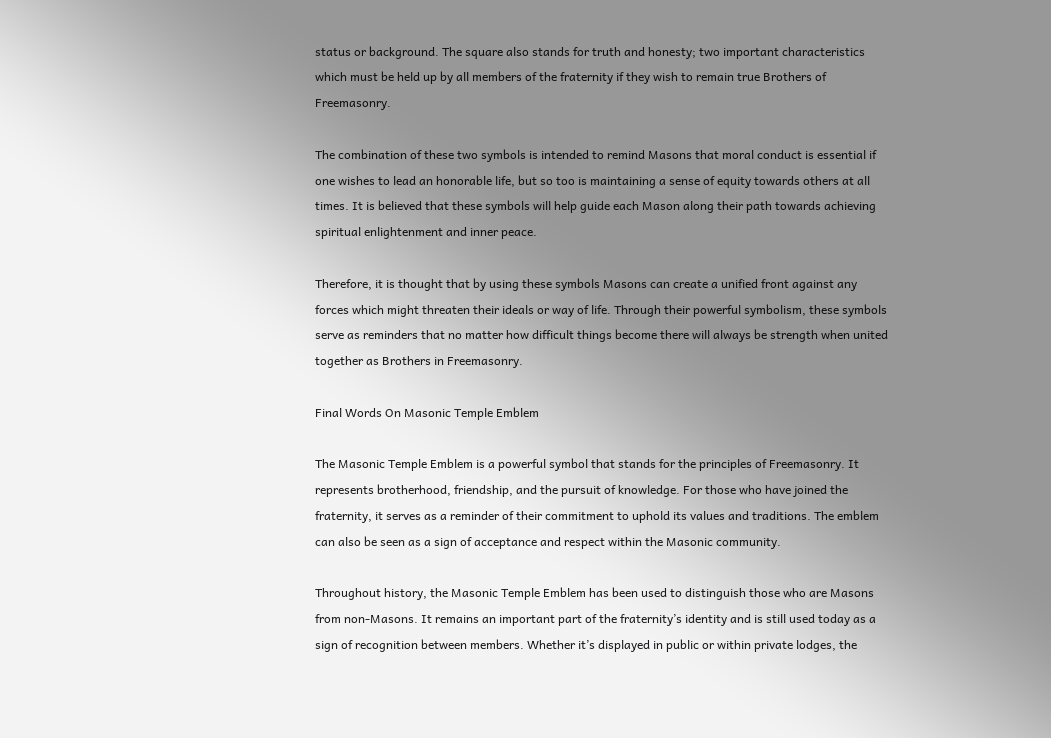status or background. The square also stands for truth and honesty; two important characteristics which must be held up by all members of the fraternity if they wish to remain true Brothers of Freemasonry.

The combination of these two symbols is intended to remind Masons that moral conduct is essential if one wishes to lead an honorable life, but so too is maintaining a sense of equity towards others at all times. It is believed that these symbols will help guide each Mason along their path towards achieving spiritual enlightenment and inner peace.

Therefore, it is thought that by using these symbols Masons can create a unified front against any forces which might threaten their ideals or way of life. Through their powerful symbolism, these symbols serve as reminders that no matter how difficult things become there will always be strength when united together as Brothers in Freemasonry.

Final Words On Masonic Temple Emblem

The Masonic Temple Emblem is a powerful symbol that stands for the principles of Freemasonry. It represents brotherhood, friendship, and the pursuit of knowledge. For those who have joined the fraternity, it serves as a reminder of their commitment to uphold its values and traditions. The emblem can also be seen as a sign of acceptance and respect within the Masonic community.

Throughout history, the Masonic Temple Emblem has been used to distinguish those who are Masons from non-Masons. It remains an important part of the fraternity’s identity and is still used today as a sign of recognition between members. Whether it’s displayed in public or within private lodges, the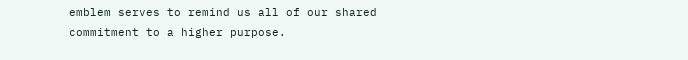emblem serves to remind us all of our shared commitment to a higher purpose.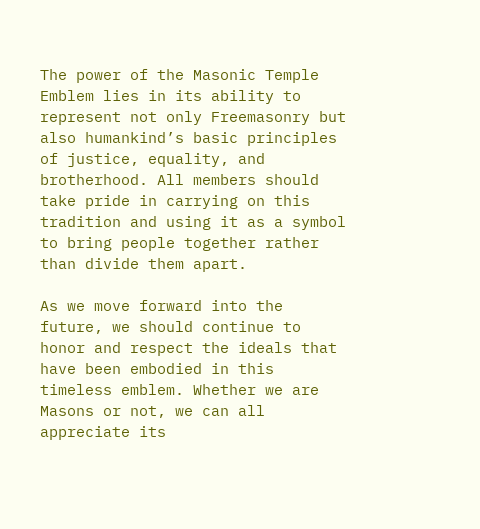The power of the Masonic Temple Emblem lies in its ability to represent not only Freemasonry but also humankind’s basic principles of justice, equality, and brotherhood. All members should take pride in carrying on this tradition and using it as a symbol to bring people together rather than divide them apart.

As we move forward into the future, we should continue to honor and respect the ideals that have been embodied in this timeless emblem. Whether we are Masons or not, we can all appreciate its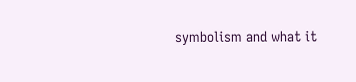symbolism and what it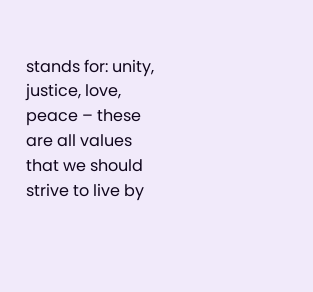stands for: unity, justice, love, peace – these are all values that we should strive to live by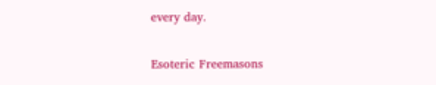every day.

Esoteric Freemasons